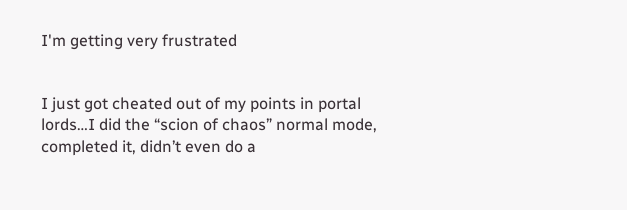I'm getting very frustrated


I just got cheated out of my points in portal lords…I did the “scion of chaos” normal mode, completed it, didn’t even do a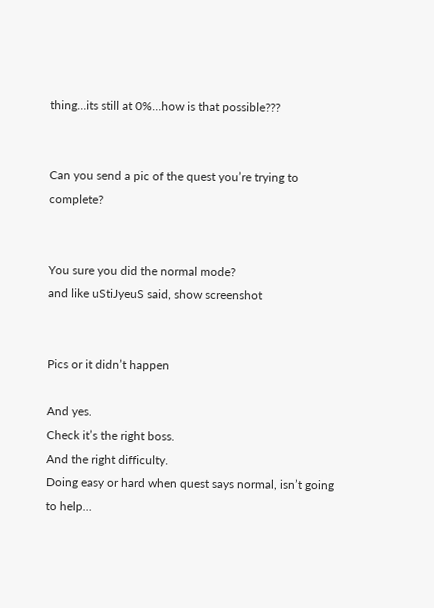thing…its still at 0%…how is that possible???


Can you send a pic of the quest you’re trying to complete?


You sure you did the normal mode?
and like uStiJyeuS said, show screenshot


Pics or it didn’t happen

And yes.
Check it’s the right boss.
And the right difficulty.
Doing easy or hard when quest says normal, isn’t going to help…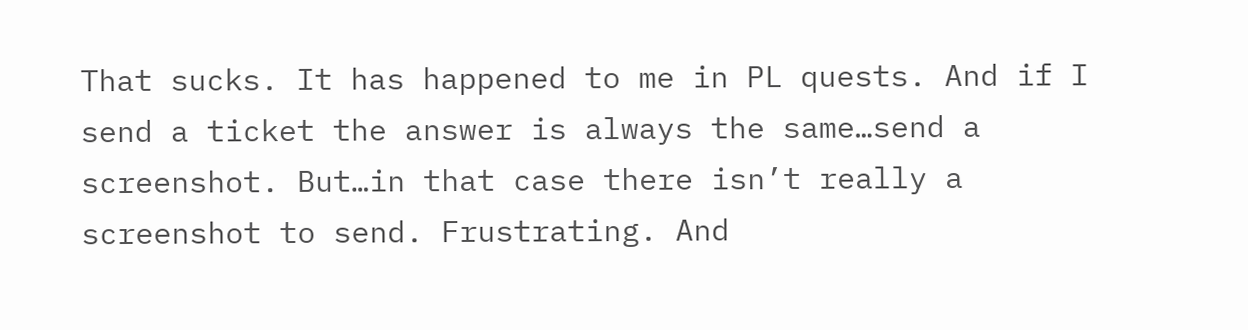That sucks. It has happened to me in PL quests. And if I send a ticket the answer is always the same…send a screenshot. But…in that case there isn’t really a screenshot to send. Frustrating. And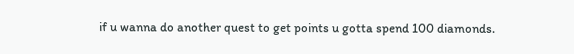if u wanna do another quest to get points u gotta spend 100 diamonds.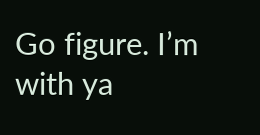Go figure. I’m with ya